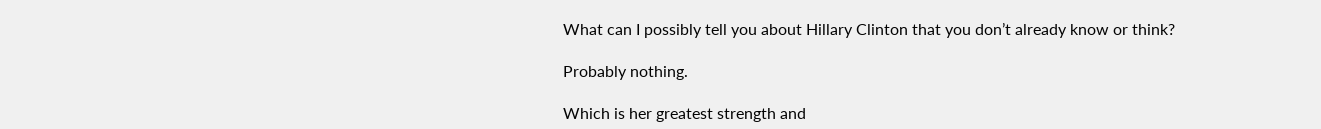What can I possibly tell you about Hillary Clinton that you don’t already know or think?

Probably nothing.

Which is her greatest strength and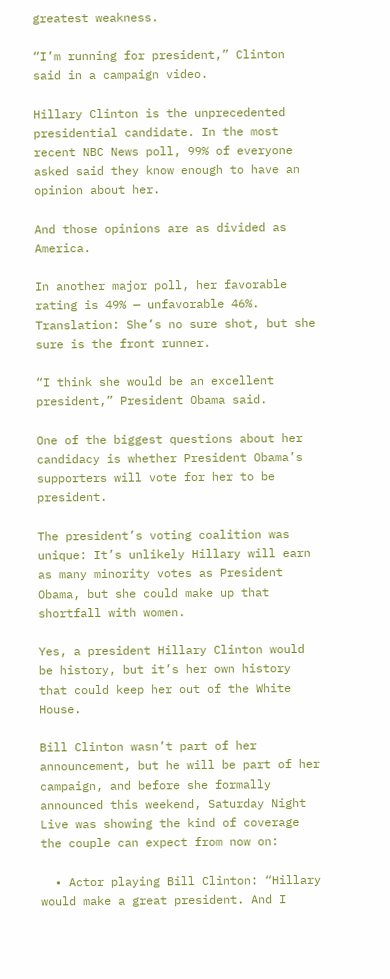greatest weakness.

“I’m running for president,” Clinton said in a campaign video.

Hillary Clinton is the unprecedented presidential candidate. In the most recent NBC News poll, 99% of everyone asked said they know enough to have an opinion about her.

And those opinions are as divided as America.

In another major poll, her favorable rating is 49% — unfavorable 46%. Translation: She’s no sure shot, but she sure is the front runner.

“I think she would be an excellent president,” President Obama said.

One of the biggest questions about her candidacy is whether President Obama’s supporters will vote for her to be president.

The president’s voting coalition was unique: It’s unlikely Hillary will earn as many minority votes as President Obama, but she could make up that shortfall with women.

Yes, a president Hillary Clinton would be history, but it’s her own history that could keep her out of the White House.

Bill Clinton wasn’t part of her announcement, but he will be part of her campaign, and before she formally announced this weekend, Saturday Night Live was showing the kind of coverage the couple can expect from now on:

  • Actor playing Bill Clinton: “Hillary would make a great president. And I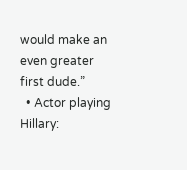would make an even greater first dude.”
  • Actor playing Hillary: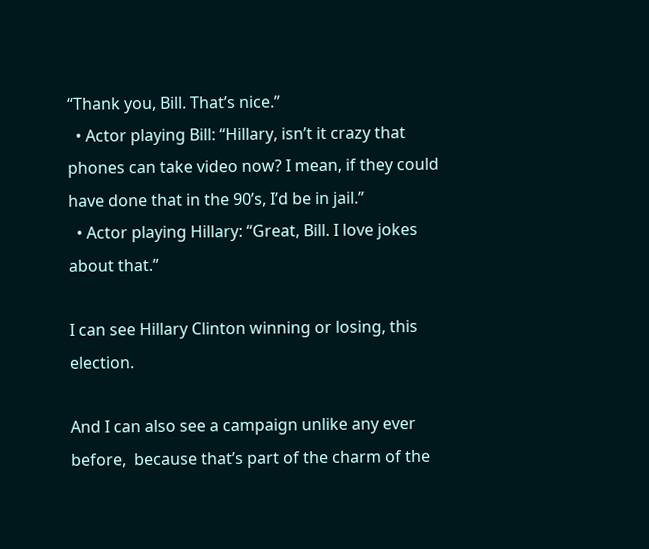“Thank you, Bill. That’s nice.”
  • Actor playing Bill: “Hillary, isn’t it crazy that phones can take video now? I mean, if they could have done that in the 90’s, I’d be in jail.”
  • Actor playing Hillary: “Great, Bill. I love jokes about that.”

I can see Hillary Clinton winning or losing, this election.

And I can also see a campaign unlike any ever before,  because that’s part of the charm of the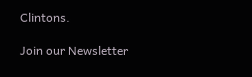Clintons.

Join our Newsletter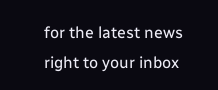for the latest news right to your inbox